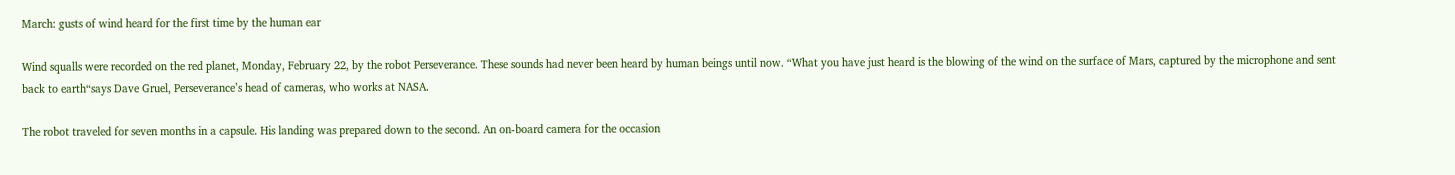March: gusts of wind heard for the first time by the human ear

Wind squalls were recorded on the red planet, Monday, February 22, by the robot Perseverance. These sounds had never been heard by human beings until now. “What you have just heard is the blowing of the wind on the surface of Mars, captured by the microphone and sent back to earth“says Dave Gruel, Perseverance’s head of cameras, who works at NASA.

The robot traveled for seven months in a capsule. His landing was prepared down to the second. An on-board camera for the occasion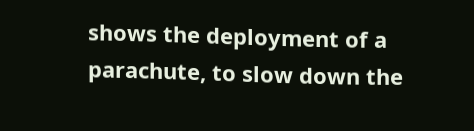shows the deployment of a parachute, to slow down the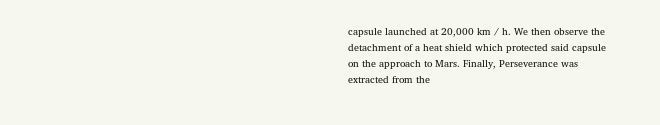capsule launched at 20,000 km / h. We then observe the detachment of a heat shield which protected said capsule on the approach to Mars. Finally, Perseverance was extracted from the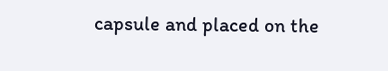capsule and placed on the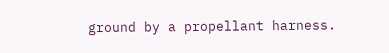ground by a propellant harness.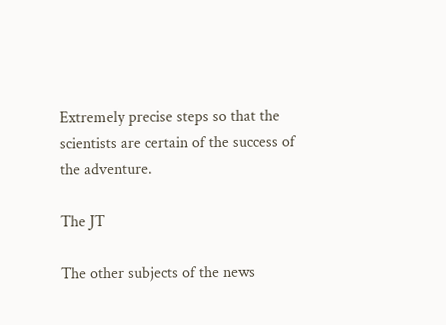Extremely precise steps so that the scientists are certain of the success of the adventure.

The JT

The other subjects of the news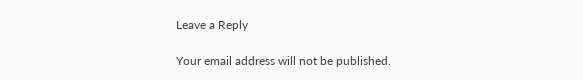Leave a Reply

Your email address will not be published.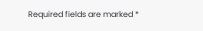Required fields are marked *